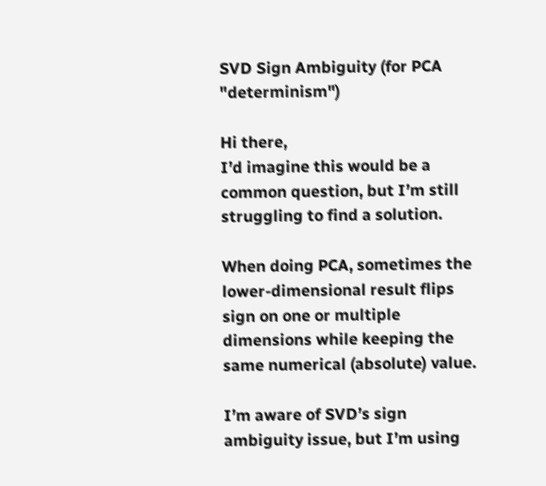SVD Sign Ambiguity (for PCA "determinism")

Hi there,
I’d imagine this would be a common question, but I’m still struggling to find a solution.

When doing PCA, sometimes the lower-dimensional result flips sign on one or multiple dimensions while keeping the same numerical (absolute) value.

I’m aware of SVD’s sign ambiguity issue, but I’m using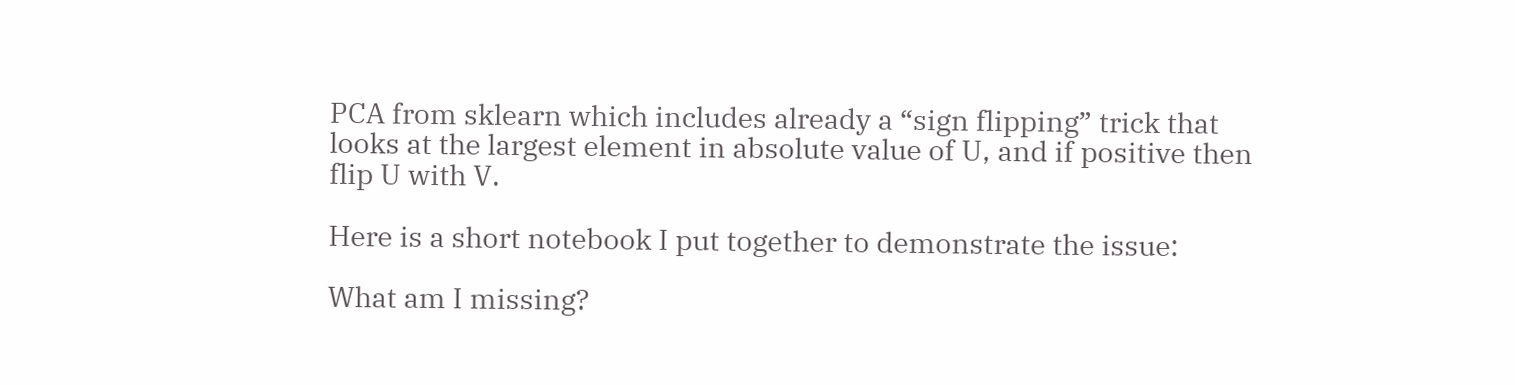PCA from sklearn which includes already a “sign flipping” trick that looks at the largest element in absolute value of U, and if positive then flip U with V.

Here is a short notebook I put together to demonstrate the issue:

What am I missing?